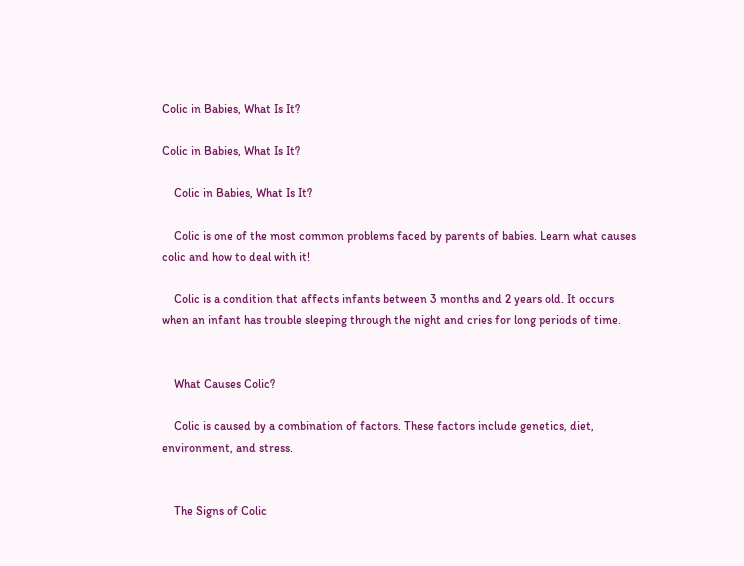Colic in Babies, What Is It?

Colic in Babies, What Is It?

    Colic in Babies, What Is It?

    Colic is one of the most common problems faced by parents of babies. Learn what causes colic and how to deal with it!

    Colic is a condition that affects infants between 3 months and 2 years old. It occurs when an infant has trouble sleeping through the night and cries for long periods of time.


    What Causes Colic?

    Colic is caused by a combination of factors. These factors include genetics, diet, environment, and stress.


    The Signs of Colic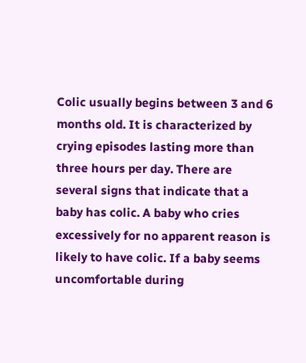Colic usually begins between 3 and 6 months old. It is characterized by crying episodes lasting more than three hours per day. There are several signs that indicate that a baby has colic. A baby who cries excessively for no apparent reason is likely to have colic. If a baby seems uncomfortable during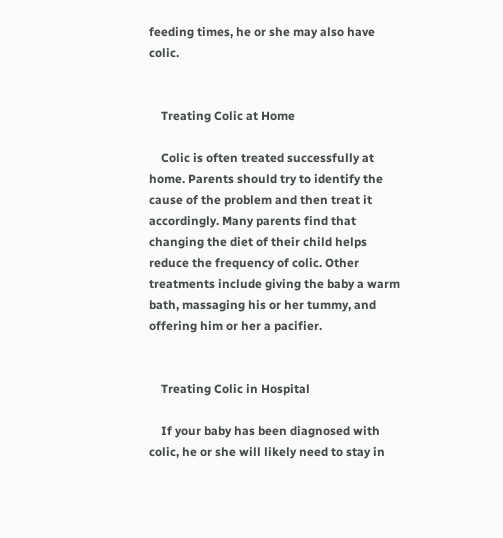feeding times, he or she may also have colic.


    Treating Colic at Home

    Colic is often treated successfully at home. Parents should try to identify the cause of the problem and then treat it accordingly. Many parents find that changing the diet of their child helps reduce the frequency of colic. Other treatments include giving the baby a warm bath, massaging his or her tummy, and offering him or her a pacifier.


    Treating Colic in Hospital

    If your baby has been diagnosed with colic, he or she will likely need to stay in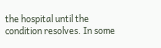the hospital until the condition resolves. In some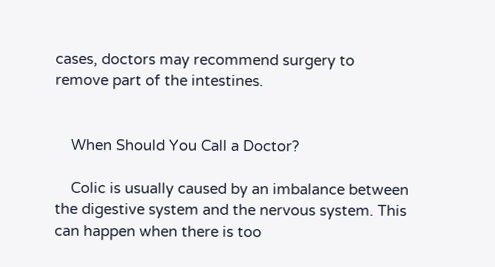cases, doctors may recommend surgery to remove part of the intestines.


    When Should You Call a Doctor?

    Colic is usually caused by an imbalance between the digestive system and the nervous system. This can happen when there is too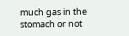much gas in the stomach or not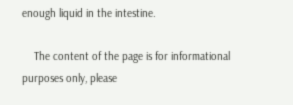enough liquid in the intestine.

    The content of the page is for informational purposes only, please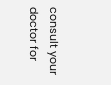consult your doctor for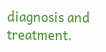diagnosis and treatment.